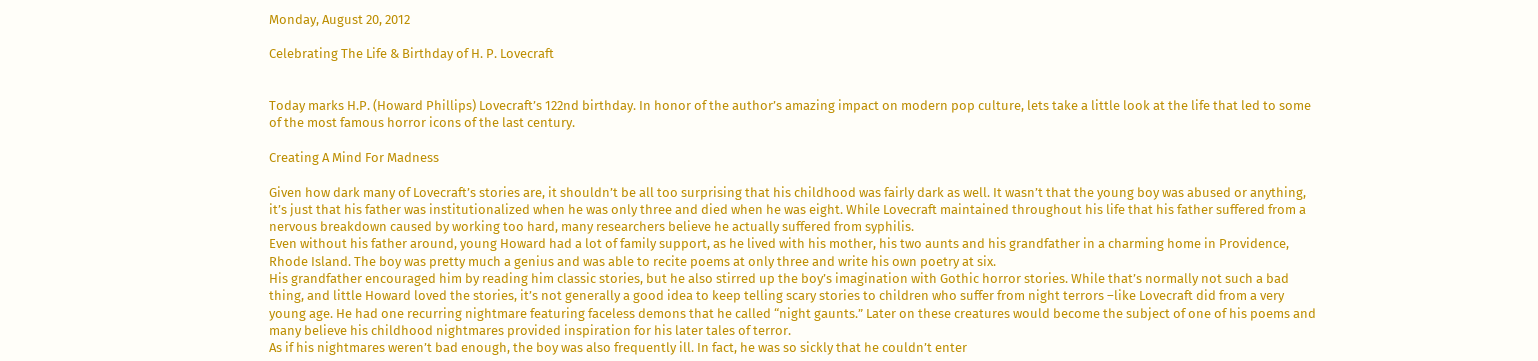Monday, August 20, 2012

Celebrating The Life & Birthday of H. P. Lovecraft


Today marks H.P. (Howard Phillips) Lovecraft’s 122nd birthday. In honor of the author’s amazing impact on modern pop culture, lets take a little look at the life that led to some of the most famous horror icons of the last century.

Creating A Mind For Madness

Given how dark many of Lovecraft’s stories are, it shouldn’t be all too surprising that his childhood was fairly dark as well. It wasn’t that the young boy was abused or anything, it’s just that his father was institutionalized when he was only three and died when he was eight. While Lovecraft maintained throughout his life that his father suffered from a nervous breakdown caused by working too hard, many researchers believe he actually suffered from syphilis.
Even without his father around, young Howard had a lot of family support, as he lived with his mother, his two aunts and his grandfather in a charming home in Providence, Rhode Island. The boy was pretty much a genius and was able to recite poems at only three and write his own poetry at six.
His grandfather encouraged him by reading him classic stories, but he also stirred up the boy’s imagination with Gothic horror stories. While that’s normally not such a bad thing, and little Howard loved the stories, it’s not generally a good idea to keep telling scary stories to children who suffer from night terrors –like Lovecraft did from a very young age. He had one recurring nightmare featuring faceless demons that he called “night gaunts.” Later on these creatures would become the subject of one of his poems and many believe his childhood nightmares provided inspiration for his later tales of terror.
As if his nightmares weren’t bad enough, the boy was also frequently ill. In fact, he was so sickly that he couldn’t enter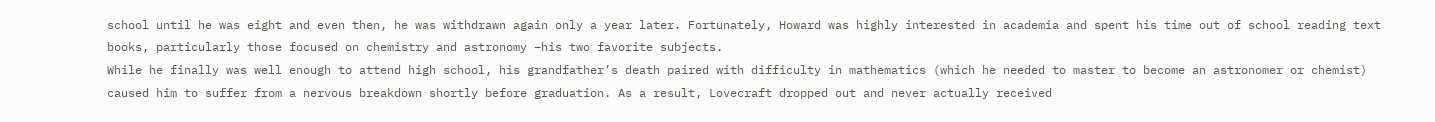school until he was eight and even then, he was withdrawn again only a year later. Fortunately, Howard was highly interested in academia and spent his time out of school reading text books, particularly those focused on chemistry and astronomy –his two favorite subjects.
While he finally was well enough to attend high school, his grandfather’s death paired with difficulty in mathematics (which he needed to master to become an astronomer or chemist) caused him to suffer from a nervous breakdown shortly before graduation. As a result, Lovecraft dropped out and never actually received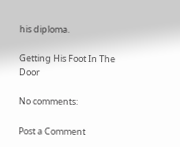his diploma.

Getting His Foot In The Door

No comments:

Post a Comment